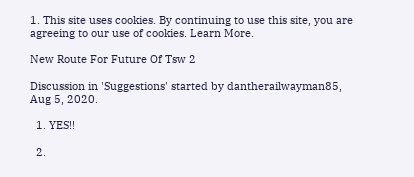1. This site uses cookies. By continuing to use this site, you are agreeing to our use of cookies. Learn More.

New Route For Future Of Tsw 2

Discussion in 'Suggestions' started by dantherailwayman85, Aug 5, 2020.

  1. YES!!

  2.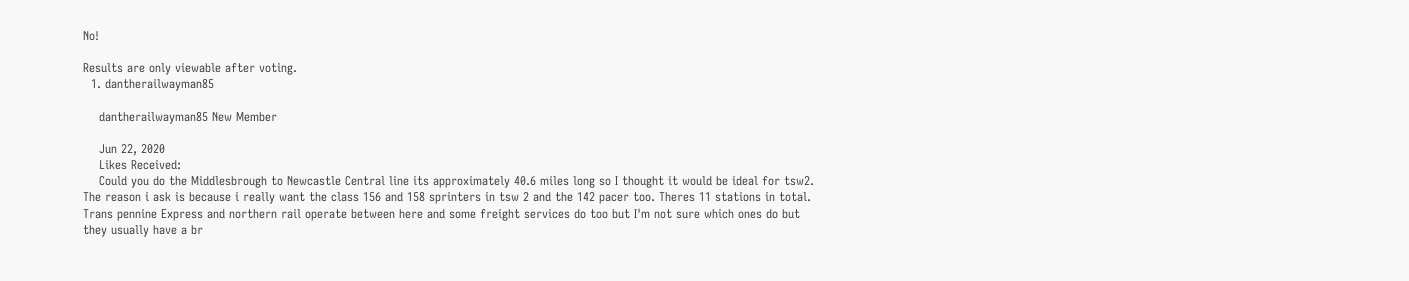No!

Results are only viewable after voting.
  1. dantherailwayman85

    dantherailwayman85 New Member

    Jun 22, 2020
    Likes Received:
    Could you do the Middlesbrough to Newcastle Central line its approximately 40.6 miles long so I thought it would be ideal for tsw2. The reason i ask is because i really want the class 156 and 158 sprinters in tsw 2 and the 142 pacer too. Theres 11 stations in total. Trans pennine Express and northern rail operate between here and some freight services do too but I'm not sure which ones do but they usually have a br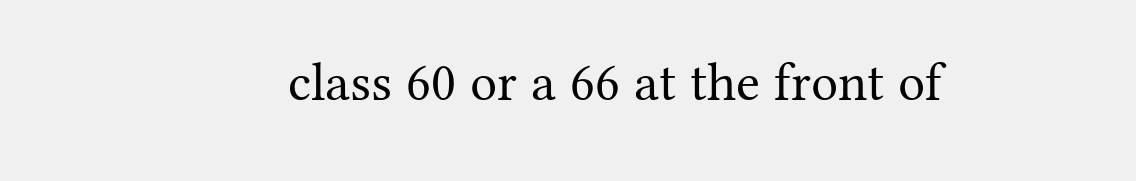class 60 or a 66 at the front of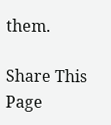them.

Share This Page